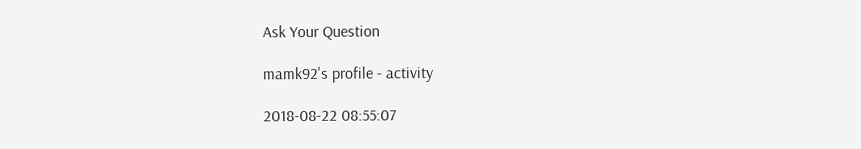Ask Your Question

mamk92's profile - activity

2018-08-22 08:55:07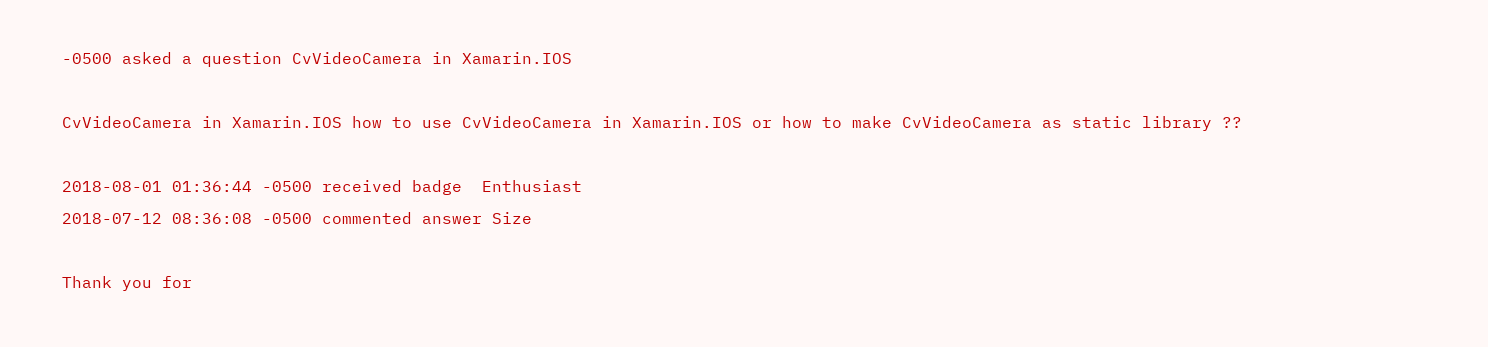-0500 asked a question CvVideoCamera in Xamarin.IOS

CvVideoCamera in Xamarin.IOS how to use CvVideoCamera in Xamarin.IOS or how to make CvVideoCamera as static library ??

2018-08-01 01:36:44 -0500 received badge  Enthusiast
2018-07-12 08:36:08 -0500 commented answer Size

Thank you for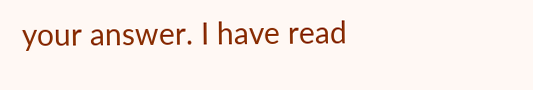your answer. I have read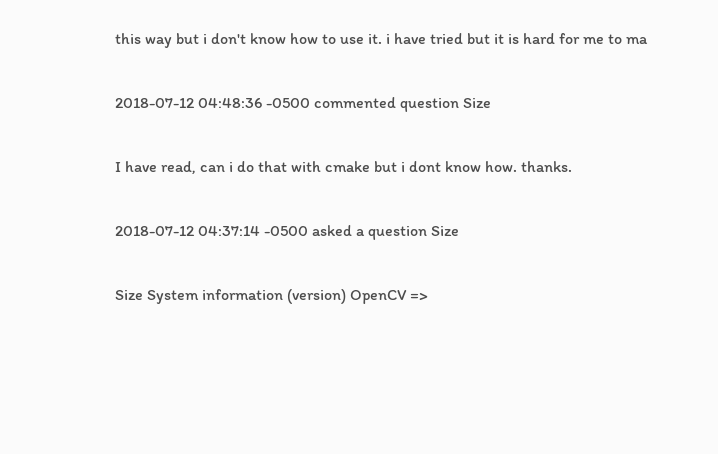this way but i don't know how to use it. i have tried but it is hard for me to ma

2018-07-12 04:48:36 -0500 commented question Size

I have read, can i do that with cmake but i dont know how. thanks.

2018-07-12 04:37:14 -0500 asked a question Size

Size System information (version) OpenCV =>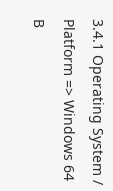3.4.1 Operating System / Platform => Windows 64 B